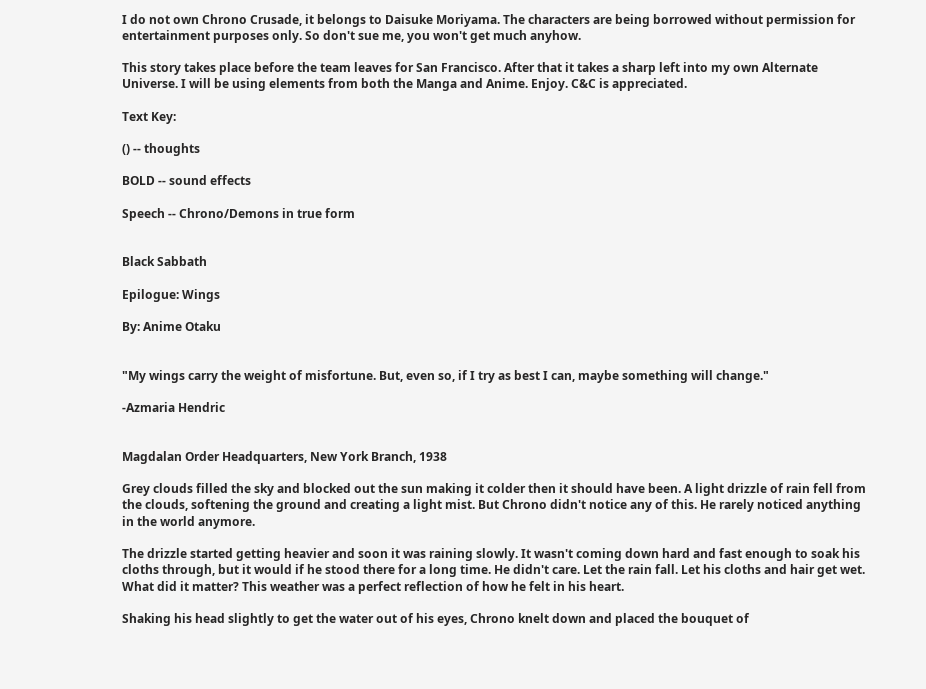I do not own Chrono Crusade, it belongs to Daisuke Moriyama. The characters are being borrowed without permission for entertainment purposes only. So don't sue me, you won't get much anyhow.

This story takes place before the team leaves for San Francisco. After that it takes a sharp left into my own Alternate Universe. I will be using elements from both the Manga and Anime. Enjoy. C&C is appreciated.

Text Key:

() -- thoughts

BOLD -- sound effects

Speech -- Chrono/Demons in true form


Black Sabbath

Epilogue: Wings

By: Anime Otaku


"My wings carry the weight of misfortune. But, even so, if I try as best I can, maybe something will change."

-Azmaria Hendric


Magdalan Order Headquarters, New York Branch, 1938

Grey clouds filled the sky and blocked out the sun making it colder then it should have been. A light drizzle of rain fell from the clouds, softening the ground and creating a light mist. But Chrono didn't notice any of this. He rarely noticed anything in the world anymore.

The drizzle started getting heavier and soon it was raining slowly. It wasn't coming down hard and fast enough to soak his cloths through, but it would if he stood there for a long time. He didn't care. Let the rain fall. Let his cloths and hair get wet. What did it matter? This weather was a perfect reflection of how he felt in his heart.

Shaking his head slightly to get the water out of his eyes, Chrono knelt down and placed the bouquet of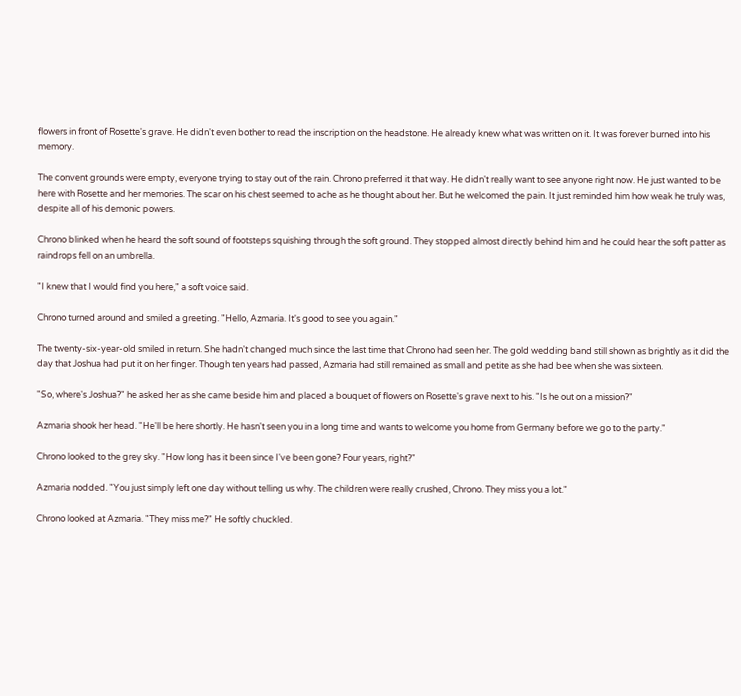flowers in front of Rosette's grave. He didn't even bother to read the inscription on the headstone. He already knew what was written on it. It was forever burned into his memory.

The convent grounds were empty, everyone trying to stay out of the rain. Chrono preferred it that way. He didn't really want to see anyone right now. He just wanted to be here with Rosette and her memories. The scar on his chest seemed to ache as he thought about her. But he welcomed the pain. It just reminded him how weak he truly was, despite all of his demonic powers.

Chrono blinked when he heard the soft sound of footsteps squishing through the soft ground. They stopped almost directly behind him and he could hear the soft patter as raindrops fell on an umbrella.

"I knew that I would find you here," a soft voice said.

Chrono turned around and smiled a greeting. "Hello, Azmaria. It's good to see you again."

The twenty-six-year-old smiled in return. She hadn't changed much since the last time that Chrono had seen her. The gold wedding band still shown as brightly as it did the day that Joshua had put it on her finger. Though ten years had passed, Azmaria had still remained as small and petite as she had bee when she was sixteen.

"So, where's Joshua?" he asked her as she came beside him and placed a bouquet of flowers on Rosette's grave next to his. "Is he out on a mission?"

Azmaria shook her head. "He'll be here shortly. He hasn't seen you in a long time and wants to welcome you home from Germany before we go to the party."

Chrono looked to the grey sky. "How long has it been since I've been gone? Four years, right?"

Azmaria nodded. "You just simply left one day without telling us why. The children were really crushed, Chrono. They miss you a lot."

Chrono looked at Azmaria. "They miss me?" He softly chuckled.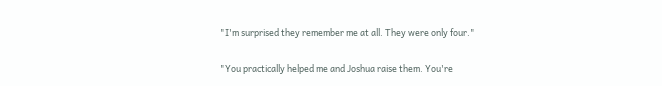"I'm surprised they remember me at all. They were only four."

"You practically helped me and Joshua raise them. You're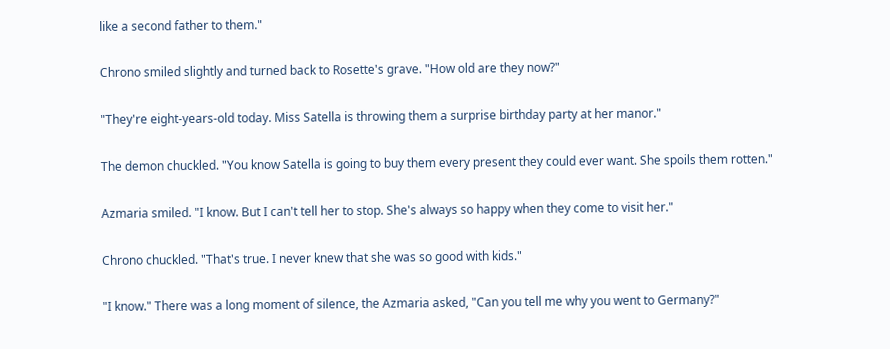like a second father to them."

Chrono smiled slightly and turned back to Rosette's grave. "How old are they now?"

"They're eight-years-old today. Miss Satella is throwing them a surprise birthday party at her manor."

The demon chuckled. "You know Satella is going to buy them every present they could ever want. She spoils them rotten."

Azmaria smiled. "I know. But I can't tell her to stop. She's always so happy when they come to visit her."

Chrono chuckled. "That's true. I never knew that she was so good with kids."

"I know." There was a long moment of silence, the Azmaria asked, "Can you tell me why you went to Germany?"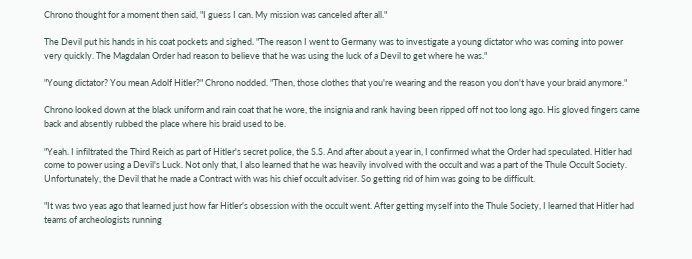Chrono thought for a moment then said, "I guess I can. My mission was canceled after all."

The Devil put his hands in his coat pockets and sighed. "The reason I went to Germany was to investigate a young dictator who was coming into power very quickly. The Magdalan Order had reason to believe that he was using the luck of a Devil to get where he was."

"Young dictator? You mean Adolf Hitler?" Chrono nodded. "Then, those clothes that you're wearing and the reason you don't have your braid anymore."

Chrono looked down at the black uniform and rain coat that he wore, the insignia and rank having been ripped off not too long ago. His gloved fingers came back and absently rubbed the place where his braid used to be.

"Yeah. I infiltrated the Third Reich as part of Hitler's secret police, the S.S. And after about a year in, I confirmed what the Order had speculated. Hitler had come to power using a Devil's Luck. Not only that, I also learned that he was heavily involved with the occult and was a part of the Thule Occult Society. Unfortunately, the Devil that he made a Contract with was his chief occult adviser. So getting rid of him was going to be difficult.

"It was two yeas ago that learned just how far Hitler's obsession with the occult went. After getting myself into the Thule Society, I learned that Hitler had teams of archeologists running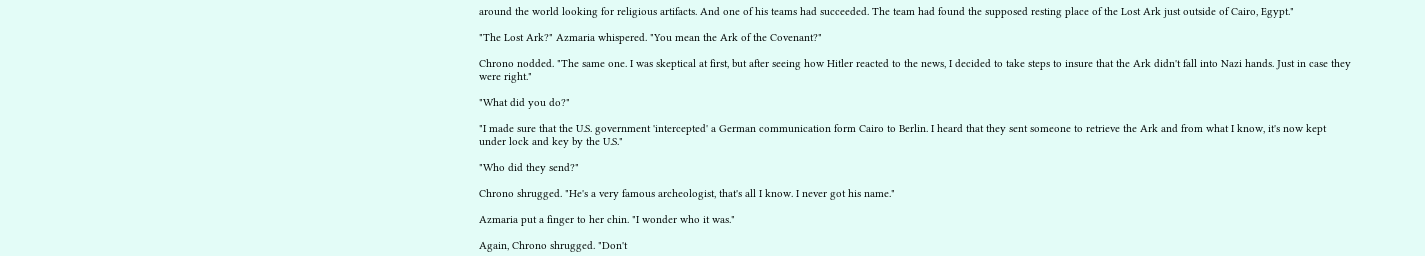around the world looking for religious artifacts. And one of his teams had succeeded. The team had found the supposed resting place of the Lost Ark just outside of Cairo, Egypt."

"The Lost Ark?" Azmaria whispered. "You mean the Ark of the Covenant?"

Chrono nodded. "The same one. I was skeptical at first, but after seeing how Hitler reacted to the news, I decided to take steps to insure that the Ark didn't fall into Nazi hands. Just in case they were right."

"What did you do?"

"I made sure that the U.S. government 'intercepted' a German communication form Cairo to Berlin. I heard that they sent someone to retrieve the Ark and from what I know, it's now kept under lock and key by the U.S."

"Who did they send?"

Chrono shrugged. "He's a very famous archeologist, that's all I know. I never got his name."

Azmaria put a finger to her chin. "I wonder who it was."

Again, Chrono shrugged. "Don't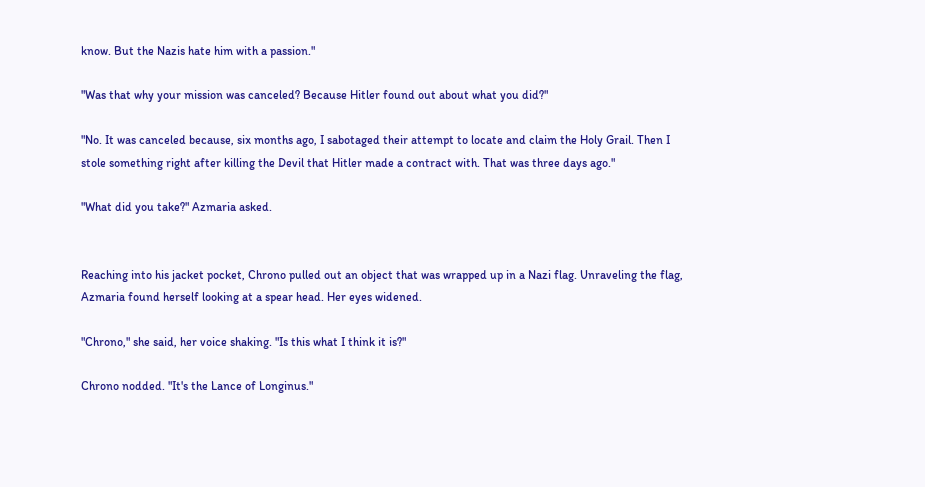know. But the Nazis hate him with a passion."

"Was that why your mission was canceled? Because Hitler found out about what you did?"

"No. It was canceled because, six months ago, I sabotaged their attempt to locate and claim the Holy Grail. Then I stole something right after killing the Devil that Hitler made a contract with. That was three days ago."

"What did you take?" Azmaria asked.


Reaching into his jacket pocket, Chrono pulled out an object that was wrapped up in a Nazi flag. Unraveling the flag, Azmaria found herself looking at a spear head. Her eyes widened.

"Chrono," she said, her voice shaking. "Is this what I think it is?"

Chrono nodded. "It's the Lance of Longinus."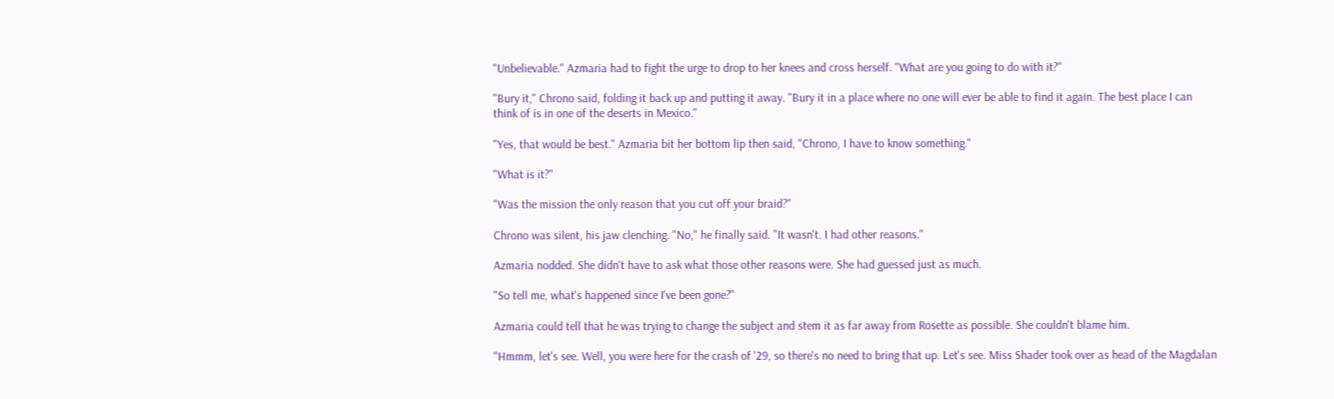"Unbelievable." Azmaria had to fight the urge to drop to her knees and cross herself. "What are you going to do with it?"

"Bury it," Chrono said, folding it back up and putting it away. "Bury it in a place where no one will ever be able to find it again. The best place I can think of is in one of the deserts in Mexico."

"Yes, that would be best." Azmaria bit her bottom lip then said, "Chrono, I have to know something."

"What is it?"

"Was the mission the only reason that you cut off your braid?"

Chrono was silent, his jaw clenching. "No," he finally said. "It wasn't. I had other reasons."

Azmaria nodded. She didn't have to ask what those other reasons were. She had guessed just as much.

"So tell me, what's happened since I've been gone?"

Azmaria could tell that he was trying to change the subject and stem it as far away from Rosette as possible. She couldn't blame him.

"Hmmm, let's see. Well, you were here for the crash of '29, so there's no need to bring that up. Let's see. Miss Shader took over as head of the Magdalan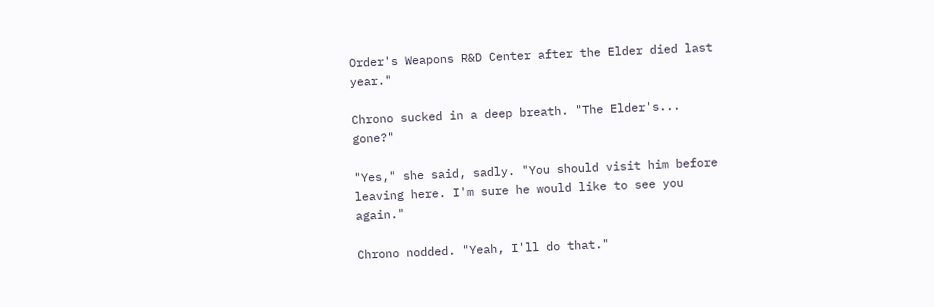Order's Weapons R&D Center after the Elder died last year."

Chrono sucked in a deep breath. "The Elder's... gone?"

"Yes," she said, sadly. "You should visit him before leaving here. I'm sure he would like to see you again."

Chrono nodded. "Yeah, I'll do that."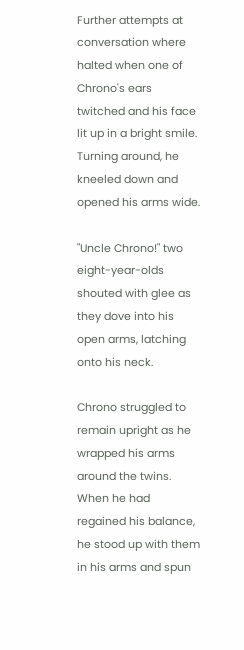Further attempts at conversation where halted when one of Chrono's ears twitched and his face lit up in a bright smile. Turning around, he kneeled down and opened his arms wide.

"Uncle Chrono!" two eight-year-olds shouted with glee as they dove into his open arms, latching onto his neck.

Chrono struggled to remain upright as he wrapped his arms around the twins. When he had regained his balance, he stood up with them in his arms and spun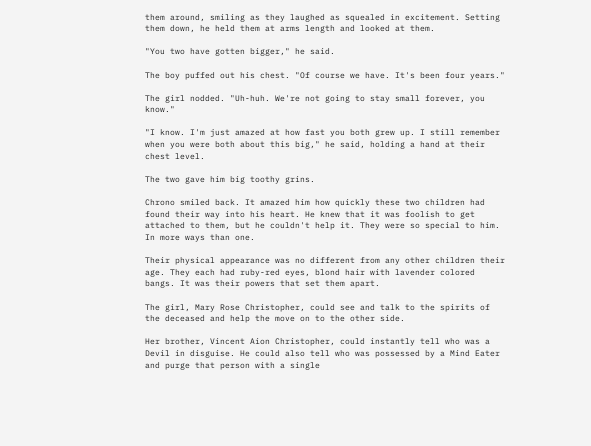them around, smiling as they laughed as squealed in excitement. Setting them down, he held them at arms length and looked at them.

"You two have gotten bigger," he said.

The boy puffed out his chest. "Of course we have. It's been four years."

The girl nodded. "Uh-huh. We're not going to stay small forever, you know."

"I know. I'm just amazed at how fast you both grew up. I still remember when you were both about this big," he said, holding a hand at their chest level.

The two gave him big toothy grins.

Chrono smiled back. It amazed him how quickly these two children had found their way into his heart. He knew that it was foolish to get attached to them, but he couldn't help it. They were so special to him. In more ways than one.

Their physical appearance was no different from any other children their age. They each had ruby-red eyes, blond hair with lavender colored bangs. It was their powers that set them apart.

The girl, Mary Rose Christopher, could see and talk to the spirits of the deceased and help the move on to the other side.

Her brother, Vincent Aion Christopher, could instantly tell who was a Devil in disguise. He could also tell who was possessed by a Mind Eater and purge that person with a single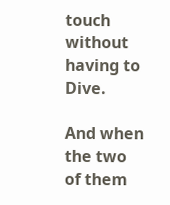touch without having to Dive.

And when the two of them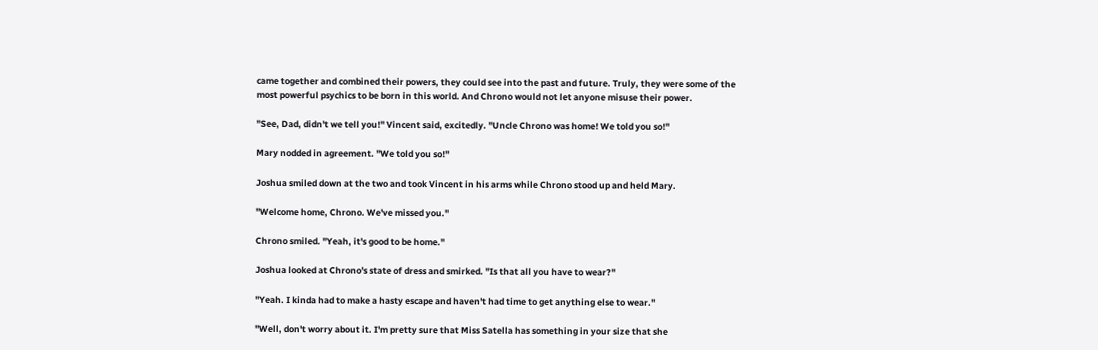came together and combined their powers, they could see into the past and future. Truly, they were some of the most powerful psychics to be born in this world. And Chrono would not let anyone misuse their power.

"See, Dad, didn't we tell you!" Vincent said, excitedly. "Uncle Chrono was home! We told you so!"

Mary nodded in agreement. "We told you so!"

Joshua smiled down at the two and took Vincent in his arms while Chrono stood up and held Mary.

"Welcome home, Chrono. We've missed you."

Chrono smiled. "Yeah, it's good to be home."

Joshua looked at Chrono's state of dress and smirked. "Is that all you have to wear?"

"Yeah. I kinda had to make a hasty escape and haven't had time to get anything else to wear."

"Well, don't worry about it. I'm pretty sure that Miss Satella has something in your size that she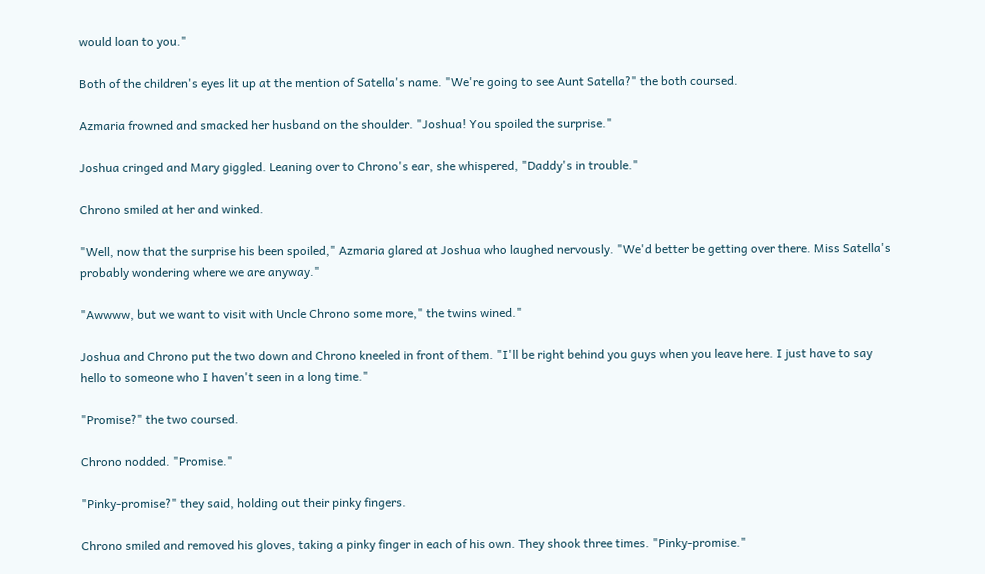would loan to you."

Both of the children's eyes lit up at the mention of Satella's name. "We're going to see Aunt Satella?" the both coursed.

Azmaria frowned and smacked her husband on the shoulder. "Joshua! You spoiled the surprise."

Joshua cringed and Mary giggled. Leaning over to Chrono's ear, she whispered, "Daddy's in trouble."

Chrono smiled at her and winked.

"Well, now that the surprise his been spoiled," Azmaria glared at Joshua who laughed nervously. "We'd better be getting over there. Miss Satella's probably wondering where we are anyway."

"Awwww, but we want to visit with Uncle Chrono some more," the twins wined."

Joshua and Chrono put the two down and Chrono kneeled in front of them. "I'll be right behind you guys when you leave here. I just have to say hello to someone who I haven't seen in a long time."

"Promise?" the two coursed.

Chrono nodded. "Promise."

"Pinky-promise?" they said, holding out their pinky fingers.

Chrono smiled and removed his gloves, taking a pinky finger in each of his own. They shook three times. "Pinky-promise."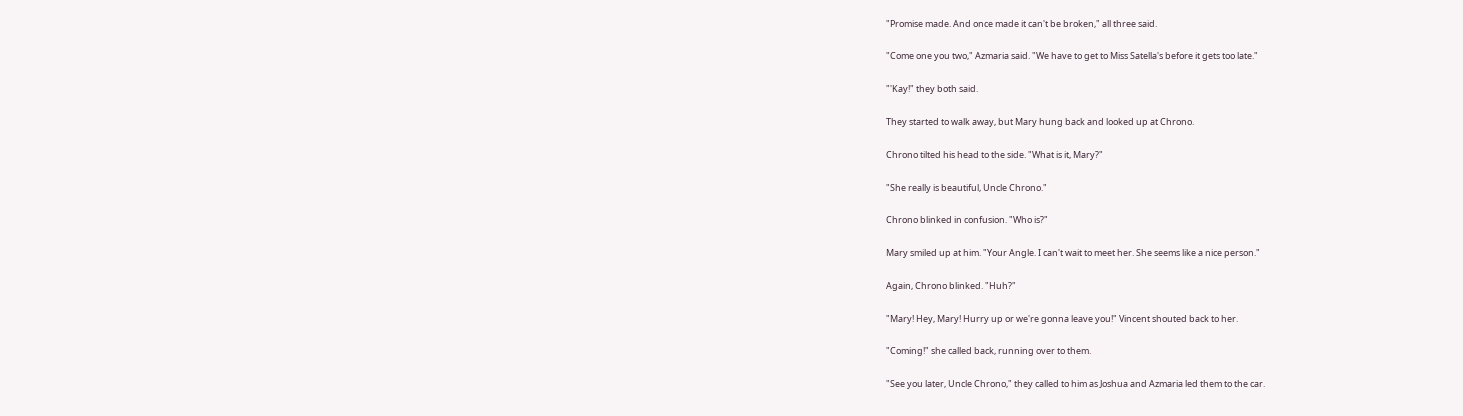"Promise made. And once made it can't be broken," all three said.

"Come one you two," Azmaria said. "We have to get to Miss Satella's before it gets too late."

"'Kay!" they both said.

They started to walk away, but Mary hung back and looked up at Chrono.

Chrono tilted his head to the side. "What is it, Mary?"

"She really is beautiful, Uncle Chrono."

Chrono blinked in confusion. "Who is?"

Mary smiled up at him. "Your Angle. I can't wait to meet her. She seems like a nice person."

Again, Chrono blinked. "Huh?"

"Mary! Hey, Mary! Hurry up or we're gonna leave you!" Vincent shouted back to her.

"Coming!" she called back, running over to them.

"See you later, Uncle Chrono," they called to him as Joshua and Azmaria led them to the car.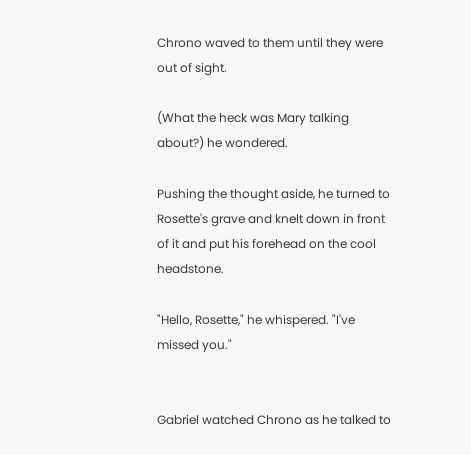Chrono waved to them until they were out of sight.

(What the heck was Mary talking about?) he wondered.

Pushing the thought aside, he turned to Rosette's grave and knelt down in front of it and put his forehead on the cool headstone.

"Hello, Rosette," he whispered. "I've missed you."


Gabriel watched Chrono as he talked to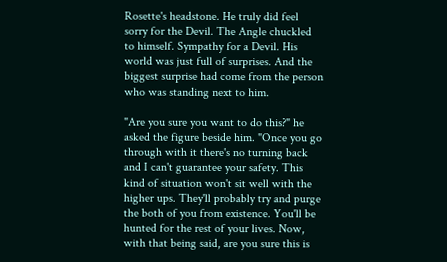Rosette's headstone. He truly did feel sorry for the Devil. The Angle chuckled to himself. Sympathy for a Devil. His world was just full of surprises. And the biggest surprise had come from the person who was standing next to him.

"Are you sure you want to do this?" he asked the figure beside him. "Once you go through with it there's no turning back and I can't guarantee your safety. This kind of situation won't sit well with the higher ups. They'll probably try and purge the both of you from existence. You'll be hunted for the rest of your lives. Now, with that being said, are you sure this is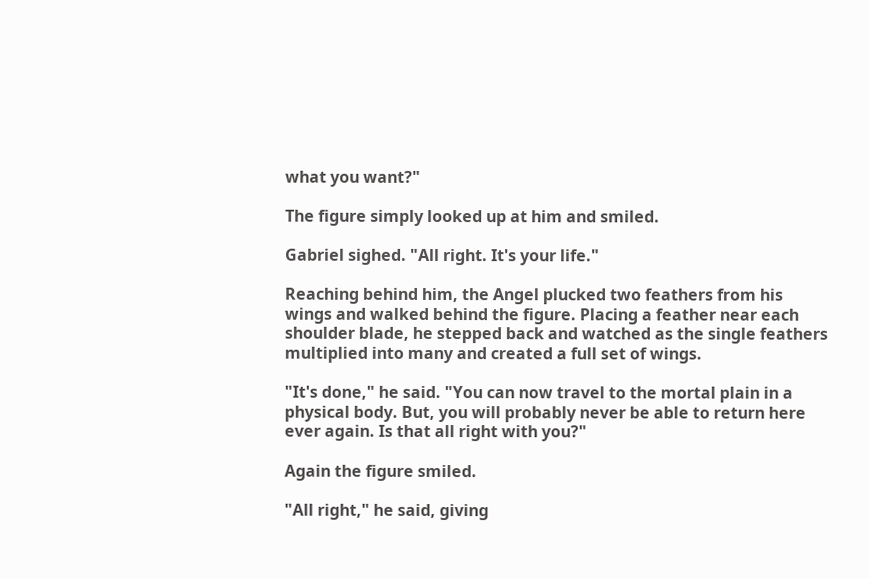what you want?"

The figure simply looked up at him and smiled.

Gabriel sighed. "All right. It's your life."

Reaching behind him, the Angel plucked two feathers from his wings and walked behind the figure. Placing a feather near each shoulder blade, he stepped back and watched as the single feathers multiplied into many and created a full set of wings.

"It's done," he said. "You can now travel to the mortal plain in a physical body. But, you will probably never be able to return here ever again. Is that all right with you?"

Again the figure smiled.

"All right," he said, giving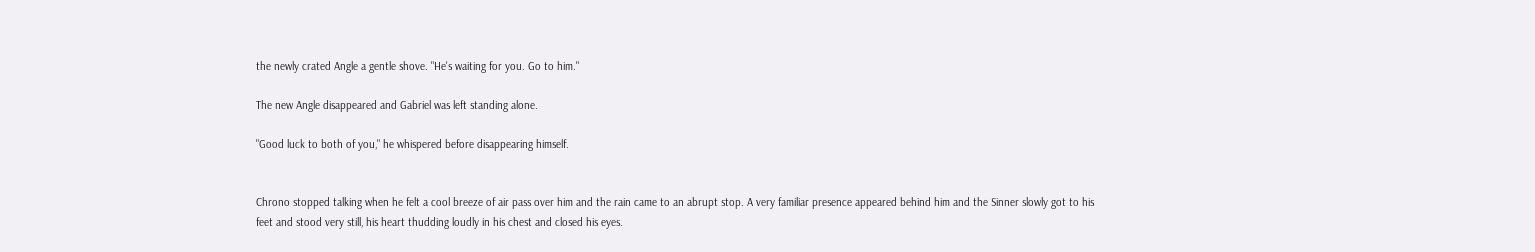the newly crated Angle a gentle shove. "He's waiting for you. Go to him."

The new Angle disappeared and Gabriel was left standing alone.

"Good luck to both of you," he whispered before disappearing himself.


Chrono stopped talking when he felt a cool breeze of air pass over him and the rain came to an abrupt stop. A very familiar presence appeared behind him and the Sinner slowly got to his feet and stood very still, his heart thudding loudly in his chest and closed his eyes.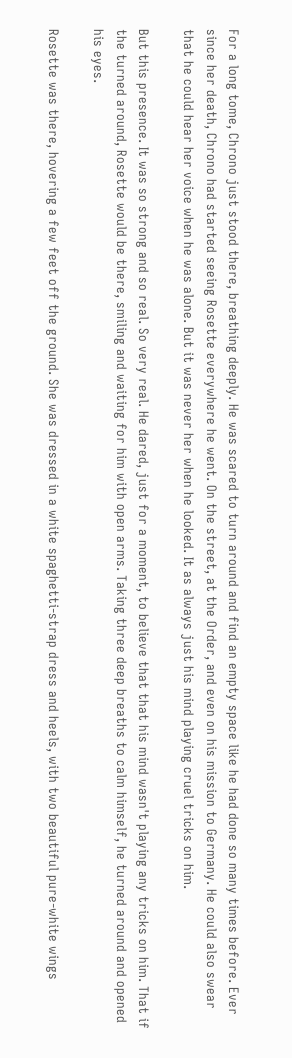For a long tome, Chrono just stood there, breathing deeply. He was scared to turn around and find an empty space like he had done so many times before. Ever since her death, Chrono had started seeing Rosette everywhere he went. On the street, at the Order, and even on his mission to Germany. He could also swear that he could hear her voice when he was alone. But it was never her when he looked. It as always just his mind playing cruel tricks on him.

But this presence. It was so strong and so real. So very real. He dared, just for a moment, to believe that that his mind wasn't playing any tricks on him. That if the turned around, Rosette would be there, smiling and waiting for him with open arms. Taking three deep breaths to calm himself, he turned around and opened his eyes.

Rosette was there, hovering a few feet off the ground. She was dressed in a white spaghetti-strap dress and heels, with two beautiful pure-white wings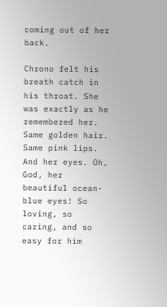coming out of her back.

Chrono felt his breath catch in his throat. She was exactly as he remembered her. Same golden hair. Same pink lips. And her eyes. Oh, God, her beautiful ocean-blue eyes! So loving, so caring, and so easy for him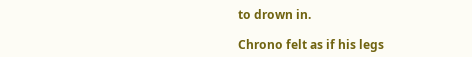to drown in.

Chrono felt as if his legs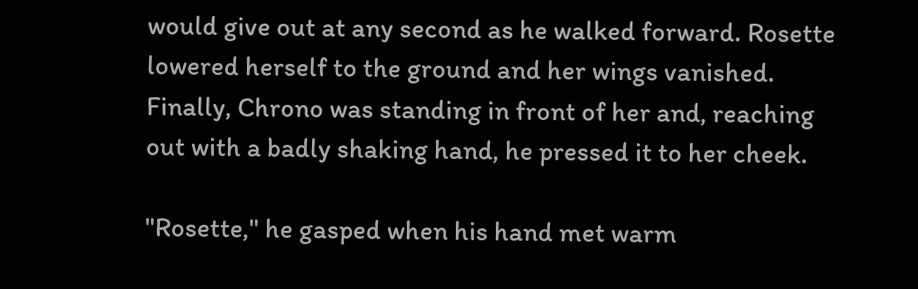would give out at any second as he walked forward. Rosette lowered herself to the ground and her wings vanished. Finally, Chrono was standing in front of her and, reaching out with a badly shaking hand, he pressed it to her cheek.

"Rosette," he gasped when his hand met warm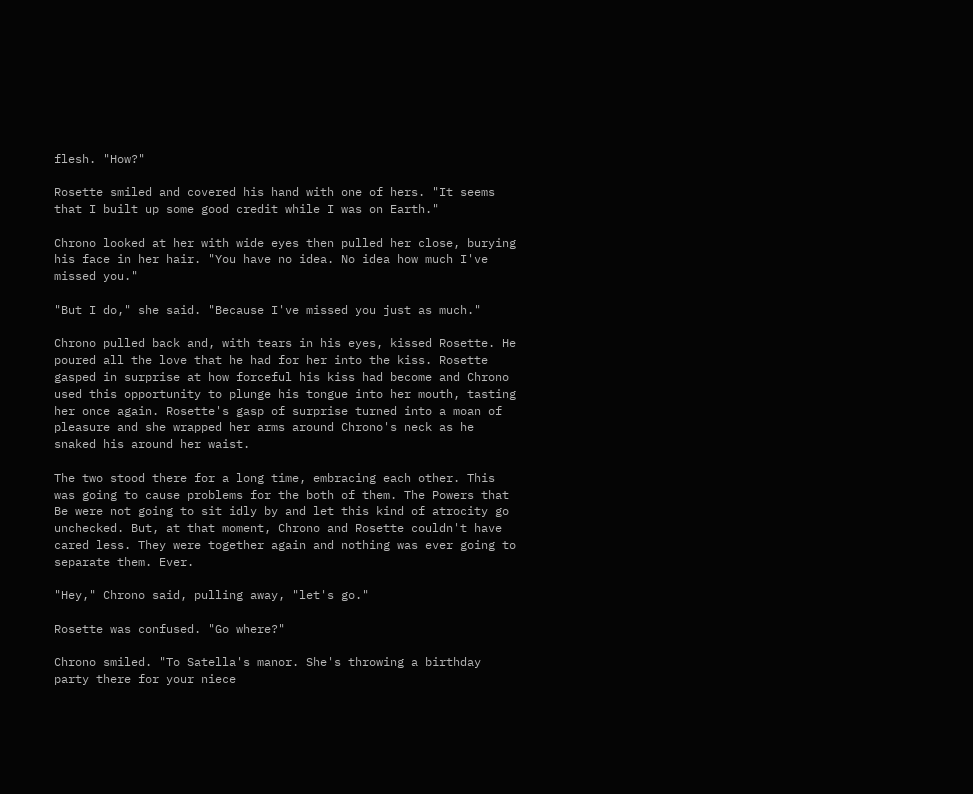flesh. "How?"

Rosette smiled and covered his hand with one of hers. "It seems that I built up some good credit while I was on Earth."

Chrono looked at her with wide eyes then pulled her close, burying his face in her hair. "You have no idea. No idea how much I've missed you."

"But I do," she said. "Because I've missed you just as much."

Chrono pulled back and, with tears in his eyes, kissed Rosette. He poured all the love that he had for her into the kiss. Rosette gasped in surprise at how forceful his kiss had become and Chrono used this opportunity to plunge his tongue into her mouth, tasting her once again. Rosette's gasp of surprise turned into a moan of pleasure and she wrapped her arms around Chrono's neck as he snaked his around her waist.

The two stood there for a long time, embracing each other. This was going to cause problems for the both of them. The Powers that Be were not going to sit idly by and let this kind of atrocity go unchecked. But, at that moment, Chrono and Rosette couldn't have cared less. They were together again and nothing was ever going to separate them. Ever.

"Hey," Chrono said, pulling away, "let's go."

Rosette was confused. "Go where?"

Chrono smiled. "To Satella's manor. She's throwing a birthday party there for your niece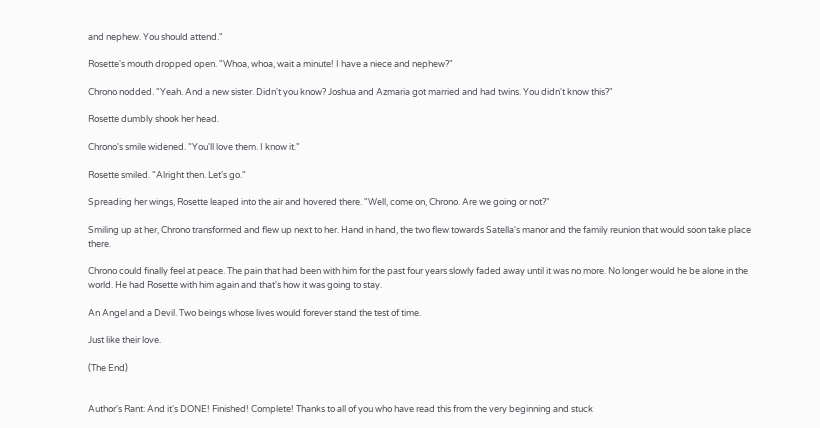and nephew. You should attend."

Rosette's mouth dropped open. "Whoa, whoa, wait a minute! I have a niece and nephew?"

Chrono nodded. "Yeah. And a new sister. Didn't you know? Joshua and Azmaria got married and had twins. You didn't know this?"

Rosette dumbly shook her head.

Chrono's smile widened. "You'll love them. I know it."

Rosette smiled. "Alright then. Let's go."

Spreading her wings, Rosette leaped into the air and hovered there. "Well, come on, Chrono. Are we going or not?"

Smiling up at her, Chrono transformed and flew up next to her. Hand in hand, the two flew towards Satella's manor and the family reunion that would soon take place there.

Chrono could finally feel at peace. The pain that had been with him for the past four years slowly faded away until it was no more. No longer would he be alone in the world. He had Rosette with him again and that's how it was going to stay.

An Angel and a Devil. Two beings whose lives would forever stand the test of time.

Just like their love.

(The End)


Author's Rant: And it's DONE! Finished! Complete! Thanks to all of you who have read this from the very beginning and stuck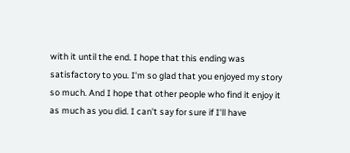with it until the end. I hope that this ending was satisfactory to you. I'm so glad that you enjoyed my story so much. And I hope that other people who find it enjoy it as much as you did. I can't say for sure if I'll have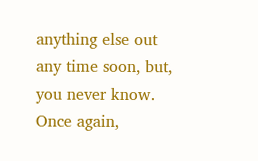anything else out any time soon, but, you never know. Once again,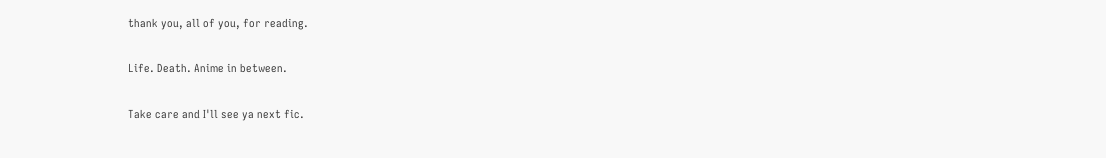thank you, all of you, for reading.

Life. Death. Anime in between.

Take care and I'll see ya next fic.